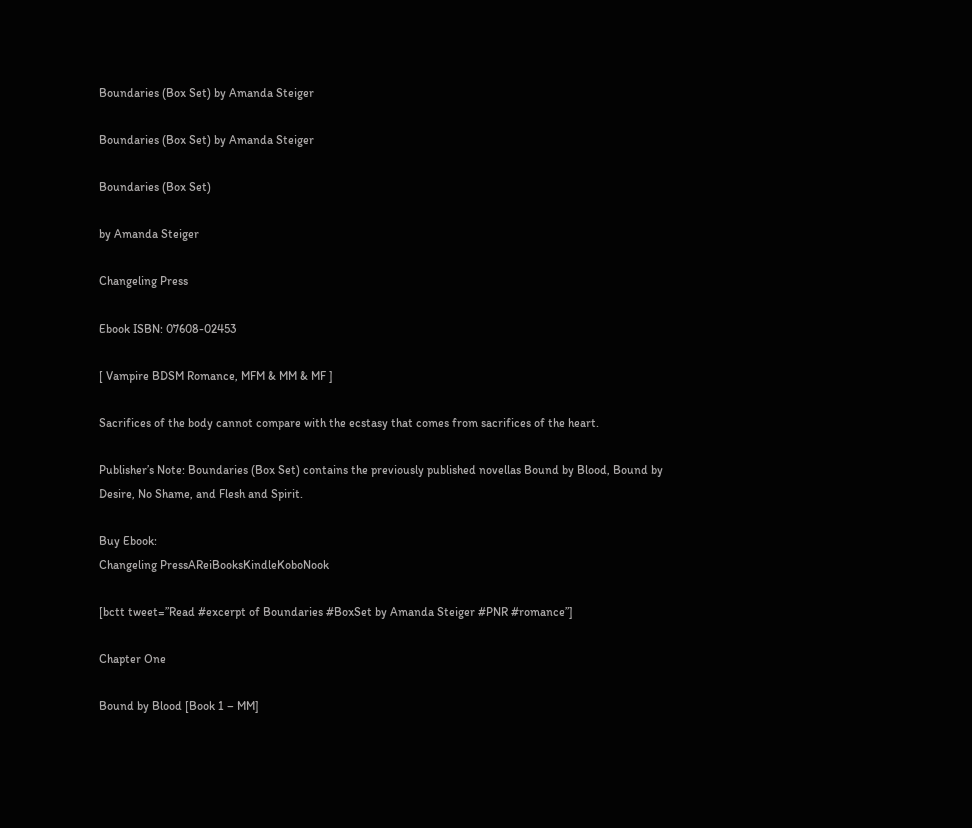Boundaries (Box Set) by Amanda Steiger

Boundaries (Box Set) by Amanda Steiger

Boundaries (Box Set)

by Amanda Steiger

Changeling Press

Ebook ISBN: 07608-02453

[ Vampire BDSM Romance, MFM & MM & MF ]

Sacrifices of the body cannot compare with the ecstasy that comes from sacrifices of the heart.

Publisher’s Note: Boundaries (Box Set) contains the previously published novellas Bound by Blood, Bound by Desire, No Shame, and Flesh and Spirit.

Buy Ebook:
Changeling PressAReiBooksKindleKoboNook

[bctt tweet=”Read #excerpt of Boundaries #BoxSet by Amanda Steiger #PNR #romance”]

Chapter One

Bound by Blood [Book 1 – MM]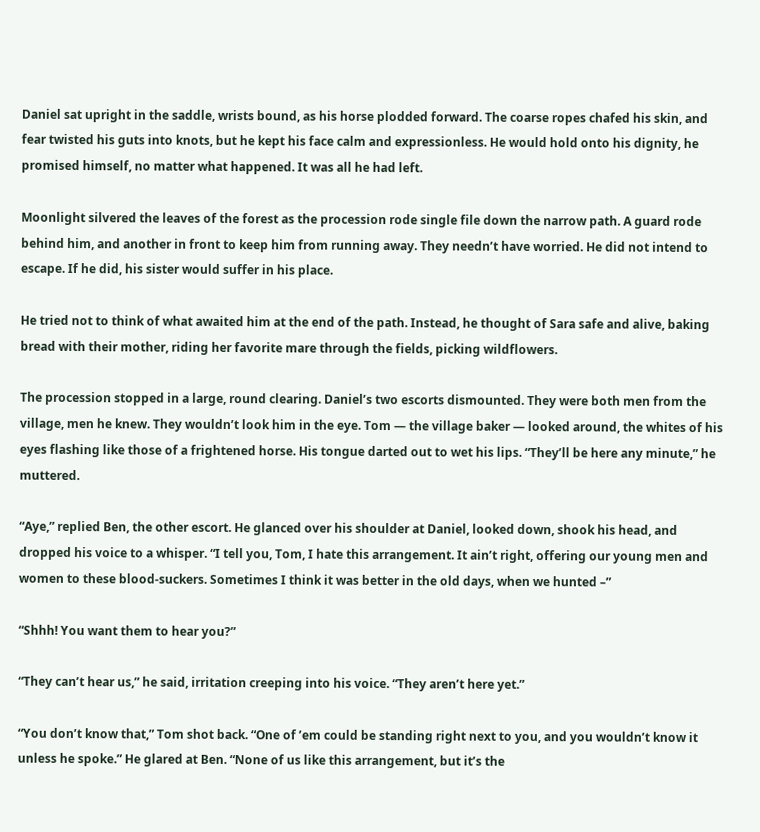Daniel sat upright in the saddle, wrists bound, as his horse plodded forward. The coarse ropes chafed his skin, and fear twisted his guts into knots, but he kept his face calm and expressionless. He would hold onto his dignity, he promised himself, no matter what happened. It was all he had left.

Moonlight silvered the leaves of the forest as the procession rode single file down the narrow path. A guard rode behind him, and another in front to keep him from running away. They needn’t have worried. He did not intend to escape. If he did, his sister would suffer in his place.

He tried not to think of what awaited him at the end of the path. Instead, he thought of Sara safe and alive, baking bread with their mother, riding her favorite mare through the fields, picking wildflowers.

The procession stopped in a large, round clearing. Daniel’s two escorts dismounted. They were both men from the village, men he knew. They wouldn’t look him in the eye. Tom — the village baker — looked around, the whites of his eyes flashing like those of a frightened horse. His tongue darted out to wet his lips. “They’ll be here any minute,” he muttered.

“Aye,” replied Ben, the other escort. He glanced over his shoulder at Daniel, looked down, shook his head, and dropped his voice to a whisper. “I tell you, Tom, I hate this arrangement. It ain’t right, offering our young men and women to these blood-suckers. Sometimes I think it was better in the old days, when we hunted –”

“Shhh! You want them to hear you?”

“They can’t hear us,” he said, irritation creeping into his voice. “They aren’t here yet.”

“You don’t know that,” Tom shot back. “One of ’em could be standing right next to you, and you wouldn’t know it unless he spoke.” He glared at Ben. “None of us like this arrangement, but it’s the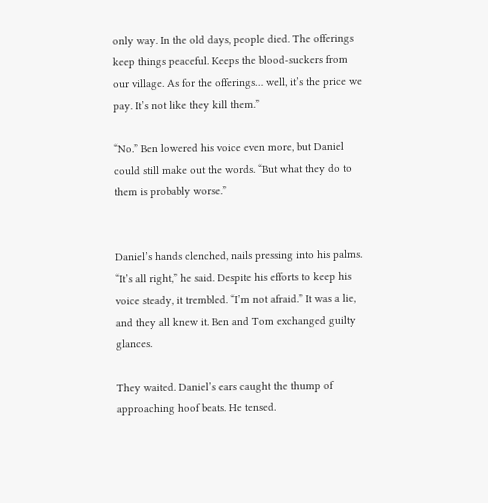only way. In the old days, people died. The offerings keep things peaceful. Keeps the blood-suckers from our village. As for the offerings… well, it’s the price we pay. It’s not like they kill them.”

“No.” Ben lowered his voice even more, but Daniel could still make out the words. “But what they do to them is probably worse.”


Daniel’s hands clenched, nails pressing into his palms. “It’s all right,” he said. Despite his efforts to keep his voice steady, it trembled. “I’m not afraid.” It was a lie, and they all knew it. Ben and Tom exchanged guilty glances.

They waited. Daniel’s ears caught the thump of approaching hoof beats. He tensed.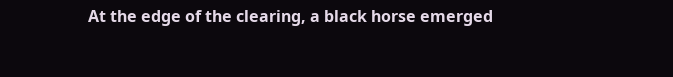At the edge of the clearing, a black horse emerged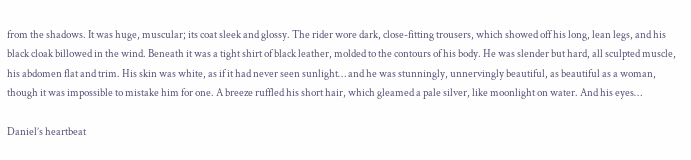from the shadows. It was huge, muscular; its coat sleek and glossy. The rider wore dark, close-fitting trousers, which showed off his long, lean legs, and his black cloak billowed in the wind. Beneath it was a tight shirt of black leather, molded to the contours of his body. He was slender but hard, all sculpted muscle, his abdomen flat and trim. His skin was white, as if it had never seen sunlight… and he was stunningly, unnervingly beautiful, as beautiful as a woman, though it was impossible to mistake him for one. A breeze ruffled his short hair, which gleamed a pale silver, like moonlight on water. And his eyes…

Daniel’s heartbeat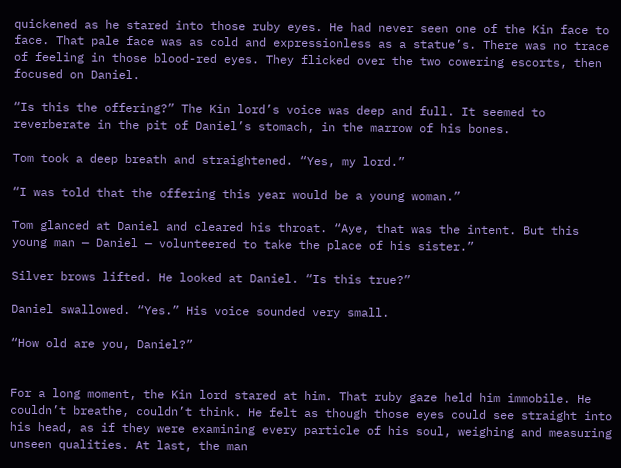quickened as he stared into those ruby eyes. He had never seen one of the Kin face to face. That pale face was as cold and expressionless as a statue’s. There was no trace of feeling in those blood-red eyes. They flicked over the two cowering escorts, then focused on Daniel.

“Is this the offering?” The Kin lord’s voice was deep and full. It seemed to reverberate in the pit of Daniel’s stomach, in the marrow of his bones.

Tom took a deep breath and straightened. “Yes, my lord.”

“I was told that the offering this year would be a young woman.”

Tom glanced at Daniel and cleared his throat. “Aye, that was the intent. But this young man — Daniel — volunteered to take the place of his sister.”

Silver brows lifted. He looked at Daniel. “Is this true?”

Daniel swallowed. “Yes.” His voice sounded very small.

“How old are you, Daniel?”


For a long moment, the Kin lord stared at him. That ruby gaze held him immobile. He couldn’t breathe, couldn’t think. He felt as though those eyes could see straight into his head, as if they were examining every particle of his soul, weighing and measuring unseen qualities. At last, the man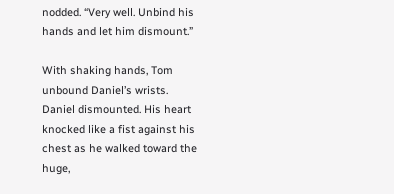nodded. “Very well. Unbind his hands and let him dismount.”

With shaking hands, Tom unbound Daniel’s wrists. Daniel dismounted. His heart knocked like a fist against his chest as he walked toward the huge,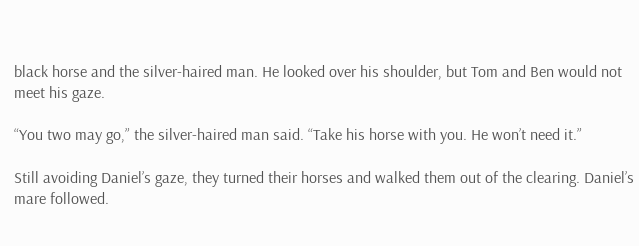black horse and the silver-haired man. He looked over his shoulder, but Tom and Ben would not meet his gaze.

“You two may go,” the silver-haired man said. “Take his horse with you. He won’t need it.”

Still avoiding Daniel’s gaze, they turned their horses and walked them out of the clearing. Daniel’s mare followed.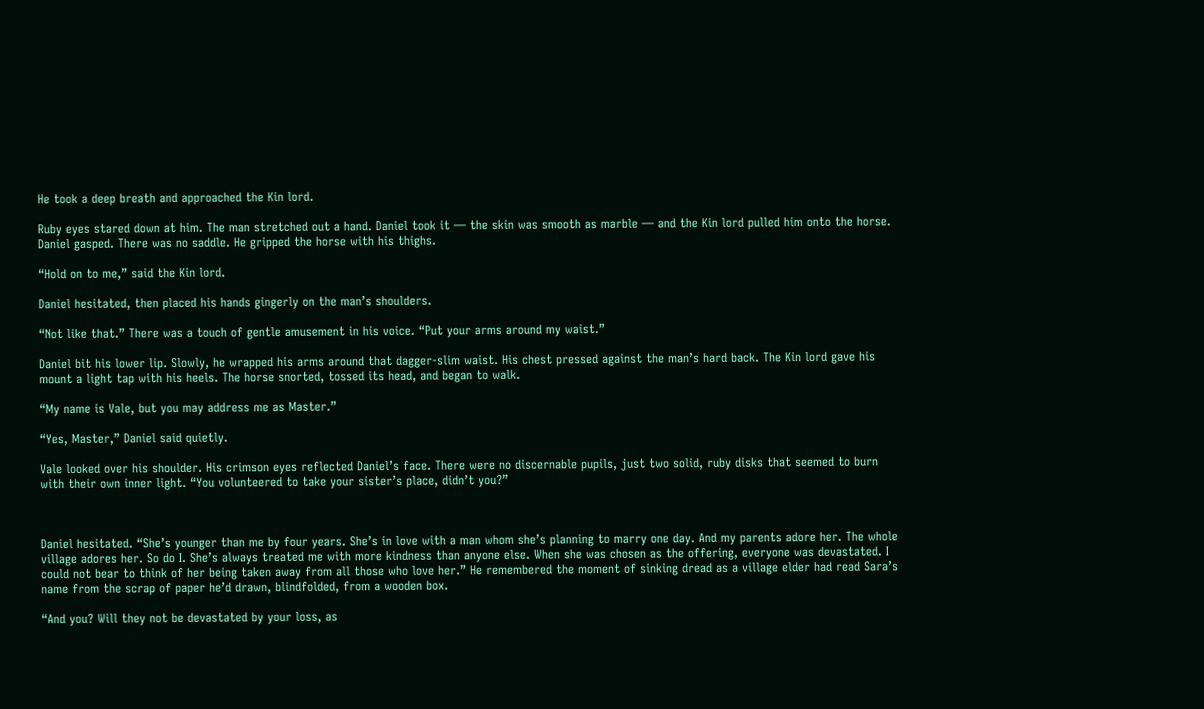He took a deep breath and approached the Kin lord.

Ruby eyes stared down at him. The man stretched out a hand. Daniel took it — the skin was smooth as marble — and the Kin lord pulled him onto the horse. Daniel gasped. There was no saddle. He gripped the horse with his thighs.

“Hold on to me,” said the Kin lord.

Daniel hesitated, then placed his hands gingerly on the man’s shoulders.

“Not like that.” There was a touch of gentle amusement in his voice. “Put your arms around my waist.”

Daniel bit his lower lip. Slowly, he wrapped his arms around that dagger-slim waist. His chest pressed against the man’s hard back. The Kin lord gave his mount a light tap with his heels. The horse snorted, tossed its head, and began to walk.

“My name is Vale, but you may address me as Master.”

“Yes, Master,” Daniel said quietly.

Vale looked over his shoulder. His crimson eyes reflected Daniel’s face. There were no discernable pupils, just two solid, ruby disks that seemed to burn with their own inner light. “You volunteered to take your sister’s place, didn’t you?”



Daniel hesitated. “She’s younger than me by four years. She’s in love with a man whom she’s planning to marry one day. And my parents adore her. The whole village adores her. So do I. She’s always treated me with more kindness than anyone else. When she was chosen as the offering, everyone was devastated. I could not bear to think of her being taken away from all those who love her.” He remembered the moment of sinking dread as a village elder had read Sara’s name from the scrap of paper he’d drawn, blindfolded, from a wooden box.

“And you? Will they not be devastated by your loss, as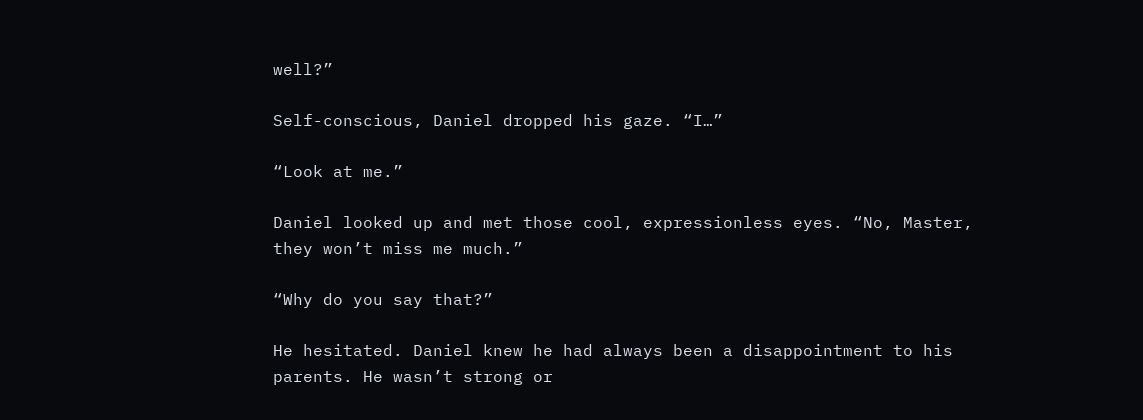well?”

Self-conscious, Daniel dropped his gaze. “I…”

“Look at me.”

Daniel looked up and met those cool, expressionless eyes. “No, Master, they won’t miss me much.”

“Why do you say that?”

He hesitated. Daniel knew he had always been a disappointment to his parents. He wasn’t strong or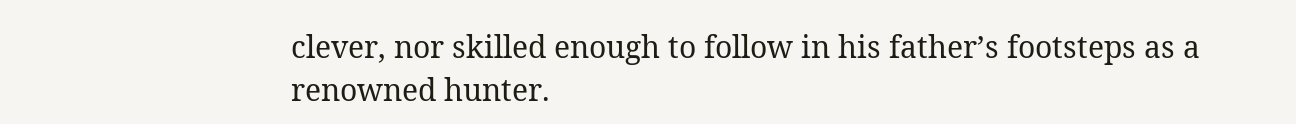clever, nor skilled enough to follow in his father’s footsteps as a renowned hunter.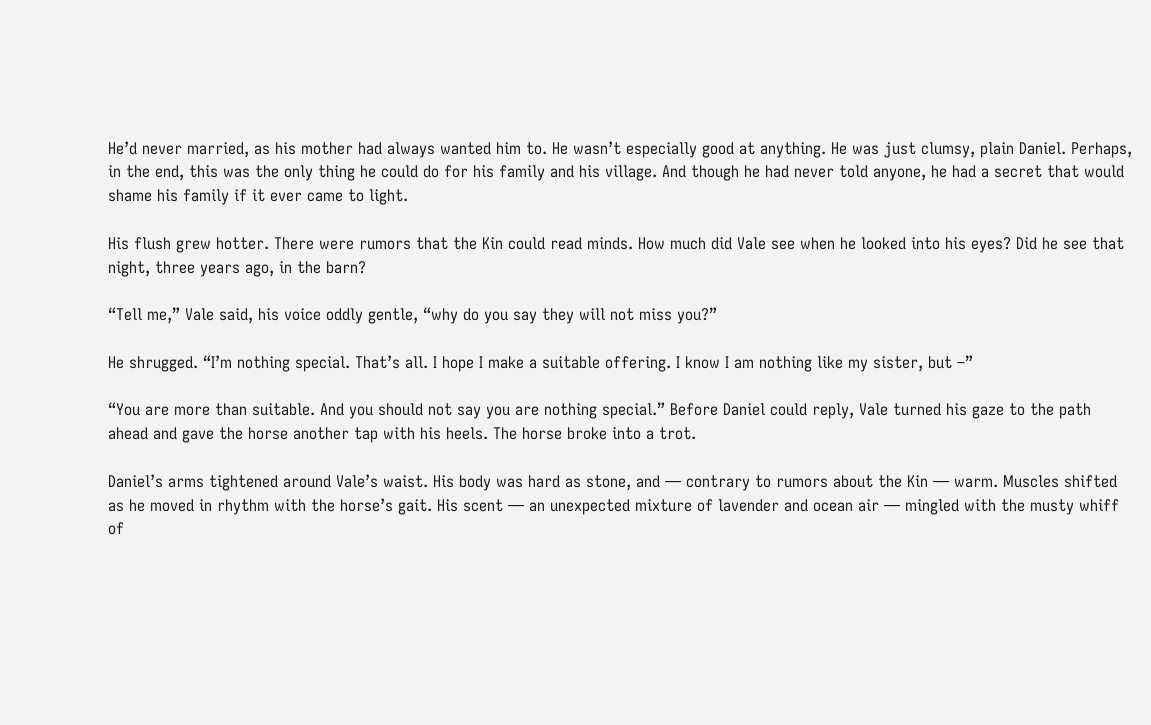He’d never married, as his mother had always wanted him to. He wasn’t especially good at anything. He was just clumsy, plain Daniel. Perhaps, in the end, this was the only thing he could do for his family and his village. And though he had never told anyone, he had a secret that would shame his family if it ever came to light.

His flush grew hotter. There were rumors that the Kin could read minds. How much did Vale see when he looked into his eyes? Did he see that night, three years ago, in the barn?

“Tell me,” Vale said, his voice oddly gentle, “why do you say they will not miss you?”

He shrugged. “I’m nothing special. That’s all. I hope I make a suitable offering. I know I am nothing like my sister, but –”

“You are more than suitable. And you should not say you are nothing special.” Before Daniel could reply, Vale turned his gaze to the path ahead and gave the horse another tap with his heels. The horse broke into a trot.

Daniel’s arms tightened around Vale’s waist. His body was hard as stone, and — contrary to rumors about the Kin — warm. Muscles shifted as he moved in rhythm with the horse’s gait. His scent — an unexpected mixture of lavender and ocean air — mingled with the musty whiff of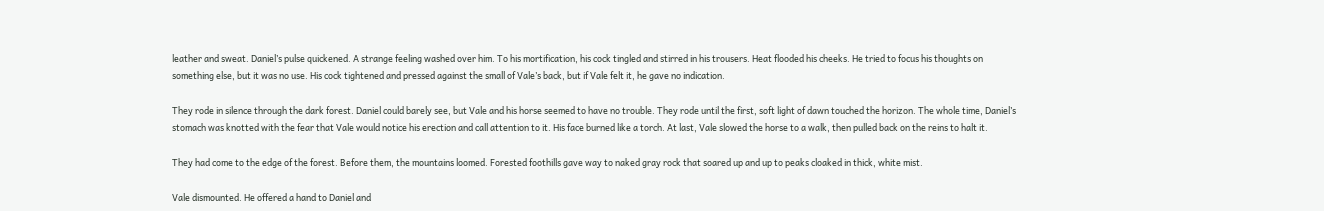leather and sweat. Daniel’s pulse quickened. A strange feeling washed over him. To his mortification, his cock tingled and stirred in his trousers. Heat flooded his cheeks. He tried to focus his thoughts on something else, but it was no use. His cock tightened and pressed against the small of Vale’s back, but if Vale felt it, he gave no indication.

They rode in silence through the dark forest. Daniel could barely see, but Vale and his horse seemed to have no trouble. They rode until the first, soft light of dawn touched the horizon. The whole time, Daniel’s stomach was knotted with the fear that Vale would notice his erection and call attention to it. His face burned like a torch. At last, Vale slowed the horse to a walk, then pulled back on the reins to halt it.

They had come to the edge of the forest. Before them, the mountains loomed. Forested foothills gave way to naked gray rock that soared up and up to peaks cloaked in thick, white mist.

Vale dismounted. He offered a hand to Daniel and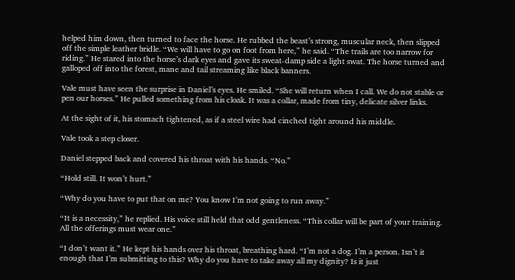helped him down, then turned to face the horse. He rubbed the beast’s strong, muscular neck, then slipped off the simple leather bridle. “We will have to go on foot from here,” he said. “The trails are too narrow for riding.” He stared into the horse’s dark eyes and gave its sweat-damp side a light swat. The horse turned and galloped off into the forest, mane and tail streaming like black banners.

Vale must have seen the surprise in Daniel’s eyes. He smiled. “She will return when I call. We do not stable or pen our horses.” He pulled something from his cloak. It was a collar, made from tiny, delicate silver links.

At the sight of it, his stomach tightened, as if a steel wire had cinched tight around his middle.

Vale took a step closer.

Daniel stepped back and covered his throat with his hands. “No.”

“Hold still. It won’t hurt.”

“Why do you have to put that on me? You know I’m not going to run away.”

“It is a necessity,” he replied. His voice still held that odd gentleness. “This collar will be part of your training. All the offerings must wear one.”

“I don’t want it.” He kept his hands over his throat, breathing hard. “I’m not a dog. I’m a person. Isn’t it enough that I’m submitting to this? Why do you have to take away all my dignity? Is it just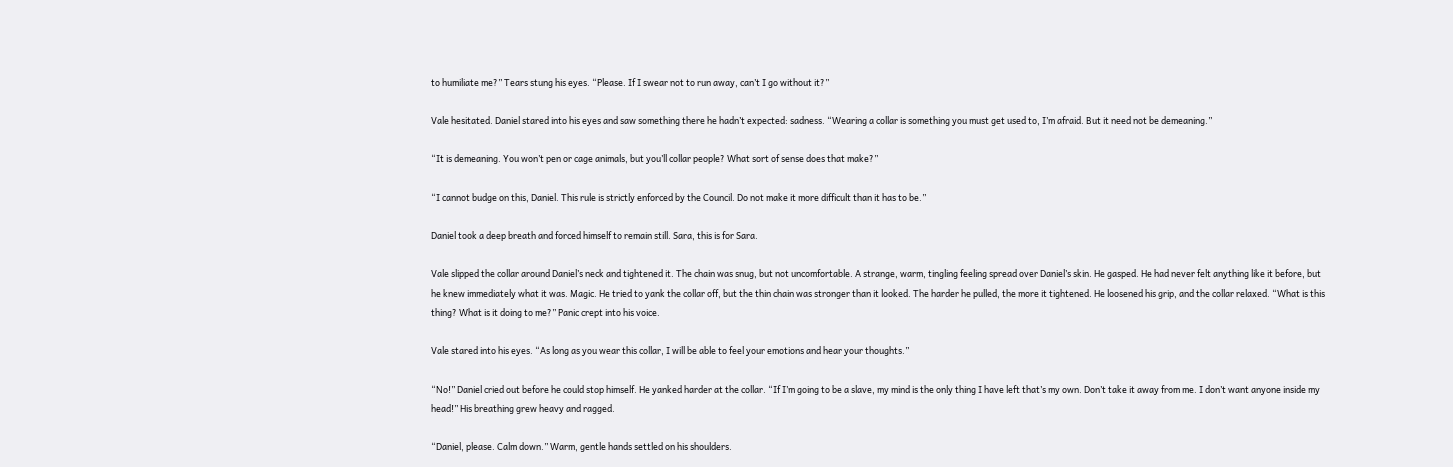to humiliate me?” Tears stung his eyes. “Please. If I swear not to run away, can’t I go without it?”

Vale hesitated. Daniel stared into his eyes and saw something there he hadn’t expected: sadness. “Wearing a collar is something you must get used to, I’m afraid. But it need not be demeaning.”

“It is demeaning. You won’t pen or cage animals, but you’ll collar people? What sort of sense does that make?”

“I cannot budge on this, Daniel. This rule is strictly enforced by the Council. Do not make it more difficult than it has to be.”

Daniel took a deep breath and forced himself to remain still. Sara, this is for Sara.

Vale slipped the collar around Daniel’s neck and tightened it. The chain was snug, but not uncomfortable. A strange, warm, tingling feeling spread over Daniel’s skin. He gasped. He had never felt anything like it before, but he knew immediately what it was. Magic. He tried to yank the collar off, but the thin chain was stronger than it looked. The harder he pulled, the more it tightened. He loosened his grip, and the collar relaxed. “What is this thing? What is it doing to me?” Panic crept into his voice.

Vale stared into his eyes. “As long as you wear this collar, I will be able to feel your emotions and hear your thoughts.”

“No!” Daniel cried out before he could stop himself. He yanked harder at the collar. “If I’m going to be a slave, my mind is the only thing I have left that’s my own. Don’t take it away from me. I don’t want anyone inside my head!” His breathing grew heavy and ragged.

“Daniel, please. Calm down.” Warm, gentle hands settled on his shoulders.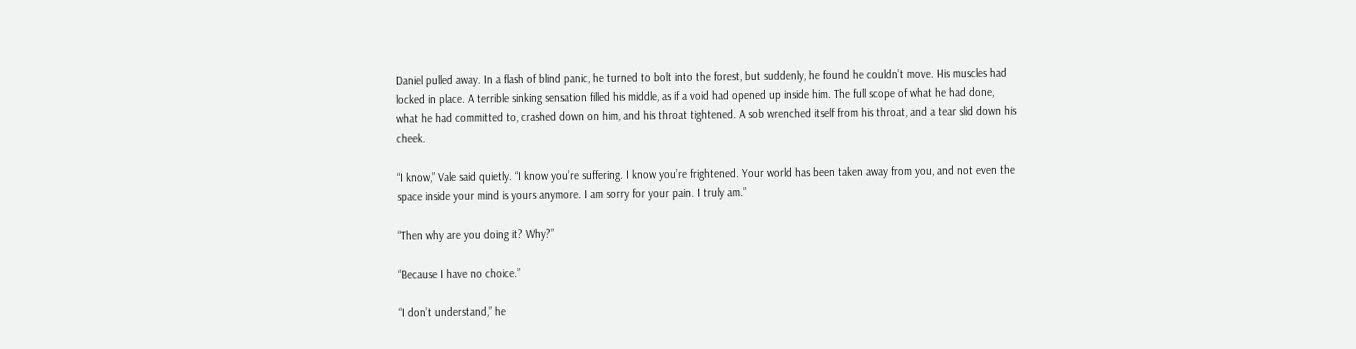Daniel pulled away. In a flash of blind panic, he turned to bolt into the forest, but suddenly, he found he couldn’t move. His muscles had locked in place. A terrible sinking sensation filled his middle, as if a void had opened up inside him. The full scope of what he had done, what he had committed to, crashed down on him, and his throat tightened. A sob wrenched itself from his throat, and a tear slid down his cheek.

“I know,” Vale said quietly. “I know you’re suffering. I know you’re frightened. Your world has been taken away from you, and not even the space inside your mind is yours anymore. I am sorry for your pain. I truly am.”

“Then why are you doing it? Why?”

“Because I have no choice.”

“I don’t understand,” he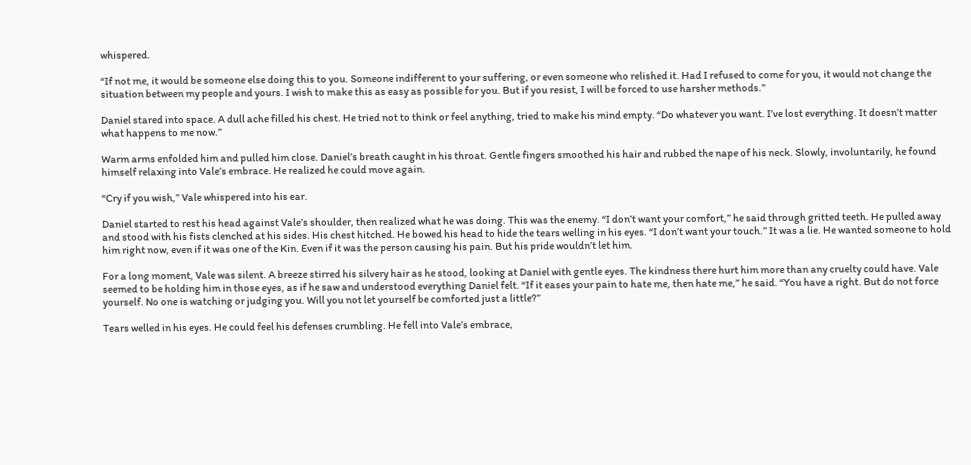whispered.

“If not me, it would be someone else doing this to you. Someone indifferent to your suffering, or even someone who relished it. Had I refused to come for you, it would not change the situation between my people and yours. I wish to make this as easy as possible for you. But if you resist, I will be forced to use harsher methods.”

Daniel stared into space. A dull ache filled his chest. He tried not to think or feel anything, tried to make his mind empty. “Do whatever you want. I’ve lost everything. It doesn’t matter what happens to me now.”

Warm arms enfolded him and pulled him close. Daniel’s breath caught in his throat. Gentle fingers smoothed his hair and rubbed the nape of his neck. Slowly, involuntarily, he found himself relaxing into Vale’s embrace. He realized he could move again.

“Cry if you wish,” Vale whispered into his ear.

Daniel started to rest his head against Vale’s shoulder, then realized what he was doing. This was the enemy. “I don’t want your comfort,” he said through gritted teeth. He pulled away and stood with his fists clenched at his sides. His chest hitched. He bowed his head to hide the tears welling in his eyes. “I don’t want your touch.” It was a lie. He wanted someone to hold him right now, even if it was one of the Kin. Even if it was the person causing his pain. But his pride wouldn’t let him.

For a long moment, Vale was silent. A breeze stirred his silvery hair as he stood, looking at Daniel with gentle eyes. The kindness there hurt him more than any cruelty could have. Vale seemed to be holding him in those eyes, as if he saw and understood everything Daniel felt. “If it eases your pain to hate me, then hate me,” he said. “You have a right. But do not force yourself. No one is watching or judging you. Will you not let yourself be comforted just a little?”

Tears welled in his eyes. He could feel his defenses crumbling. He fell into Vale’s embrace,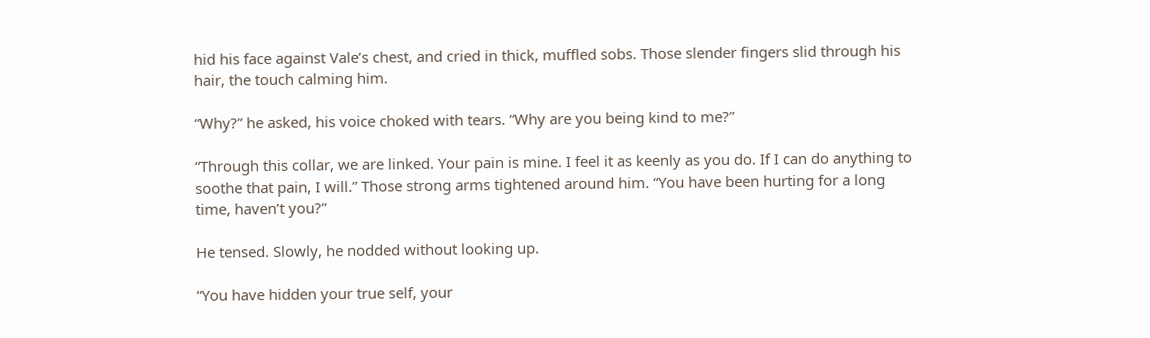hid his face against Vale’s chest, and cried in thick, muffled sobs. Those slender fingers slid through his hair, the touch calming him.

“Why?” he asked, his voice choked with tears. “Why are you being kind to me?”

“Through this collar, we are linked. Your pain is mine. I feel it as keenly as you do. If I can do anything to soothe that pain, I will.” Those strong arms tightened around him. “You have been hurting for a long time, haven’t you?”

He tensed. Slowly, he nodded without looking up.

“You have hidden your true self, your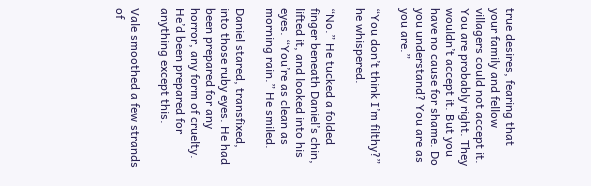true desires, fearing that your family and fellow villagers could not accept it. You are probably right. They wouldn’t accept it. But you have no cause for shame. Do you understand? You are as you are.”

“You don’t think I’m filthy?” he whispered.

“No.” He tucked a folded finger beneath Daniel’s chin, lifted it, and looked into his eyes. “You’re as clean as morning rain.” He smiled.

Daniel stared, transfixed, into those ruby eyes. He had been prepared for any horror, any form of cruelty. He’d been prepared for anything except this.

Vale smoothed a few strands of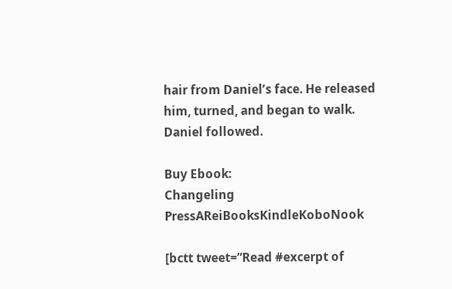hair from Daniel’s face. He released him, turned, and began to walk. Daniel followed.

Buy Ebook:
Changeling PressAReiBooksKindleKoboNook

[bctt tweet=”Read #excerpt of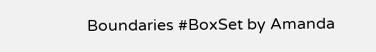Boundaries #BoxSet by Amanda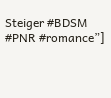Steiger #BDSM #PNR #romance”]